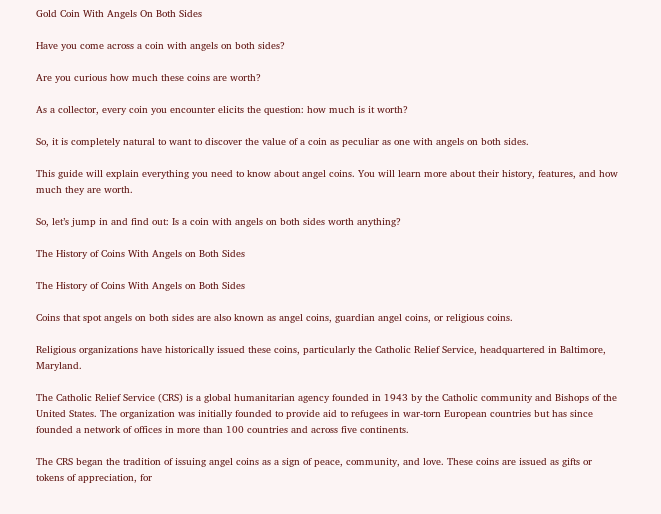Gold Coin With Angels On Both Sides

Have you come across a coin with angels on both sides?

Are you curious how much these coins are worth?

As a collector, every coin you encounter elicits the question: how much is it worth?

So, it is completely natural to want to discover the value of a coin as peculiar as one with angels on both sides.

This guide will explain everything you need to know about angel coins. You will learn more about their history, features, and how much they are worth.

So, let’s jump in and find out: Is a coin with angels on both sides worth anything?

The History of Coins With Angels on Both Sides

The History of Coins With Angels on Both Sides

Coins that spot angels on both sides are also known as angel coins, guardian angel coins, or religious coins.

Religious organizations have historically issued these coins, particularly the Catholic Relief Service, headquartered in Baltimore, Maryland.

The Catholic Relief Service (CRS) is a global humanitarian agency founded in 1943 by the Catholic community and Bishops of the United States. The organization was initially founded to provide aid to refugees in war-torn European countries but has since founded a network of offices in more than 100 countries and across five continents.

The CRS began the tradition of issuing angel coins as a sign of peace, community, and love. These coins are issued as gifts or tokens of appreciation, for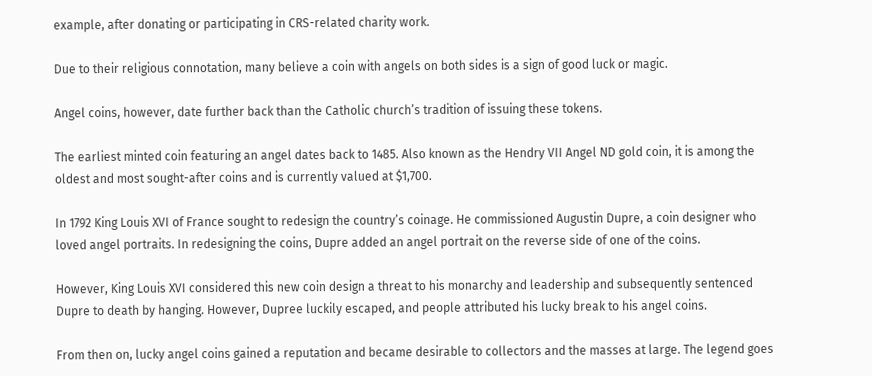example, after donating or participating in CRS-related charity work.

Due to their religious connotation, many believe a coin with angels on both sides is a sign of good luck or magic.

Angel coins, however, date further back than the Catholic church’s tradition of issuing these tokens.

The earliest minted coin featuring an angel dates back to 1485. Also known as the Hendry VII Angel ND gold coin, it is among the oldest and most sought-after coins and is currently valued at $1,700.

In 1792 King Louis XVI of France sought to redesign the country’s coinage. He commissioned Augustin Dupre, a coin designer who loved angel portraits. In redesigning the coins, Dupre added an angel portrait on the reverse side of one of the coins.

However, King Louis XVI considered this new coin design a threat to his monarchy and leadership and subsequently sentenced Dupre to death by hanging. However, Dupree luckily escaped, and people attributed his lucky break to his angel coins.

From then on, lucky angel coins gained a reputation and became desirable to collectors and the masses at large. The legend goes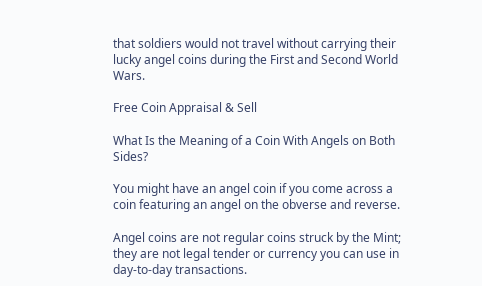that soldiers would not travel without carrying their lucky angel coins during the First and Second World Wars.

Free Coin Appraisal & Sell

What Is the Meaning of a Coin With Angels on Both Sides?

You might have an angel coin if you come across a coin featuring an angel on the obverse and reverse.

Angel coins are not regular coins struck by the Mint; they are not legal tender or currency you can use in day-to-day transactions.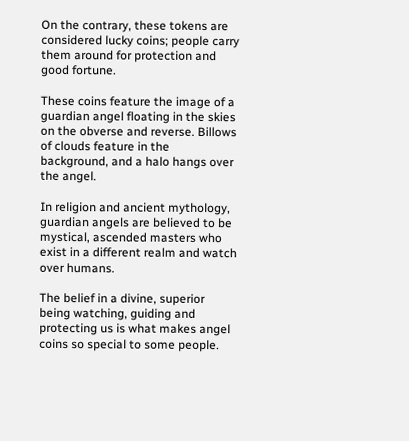On the contrary, these tokens are considered lucky coins; people carry them around for protection and good fortune.

These coins feature the image of a guardian angel floating in the skies on the obverse and reverse. Billows of clouds feature in the background, and a halo hangs over the angel.

In religion and ancient mythology, guardian angels are believed to be mystical, ascended masters who exist in a different realm and watch over humans.

The belief in a divine, superior being watching, guiding and protecting us is what makes angel coins so special to some people.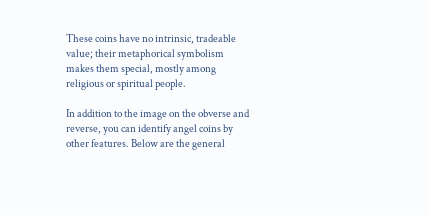These coins have no intrinsic, tradeable value; their metaphorical symbolism makes them special, mostly among religious or spiritual people.

In addition to the image on the obverse and reverse, you can identify angel coins by other features. Below are the general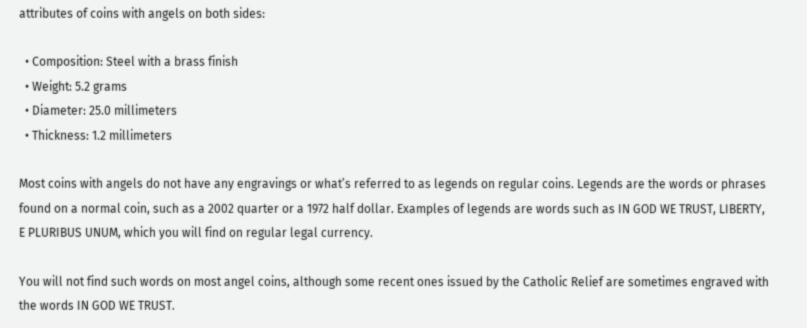attributes of coins with angels on both sides:

  • Composition: Steel with a brass finish
  • Weight: 5.2 grams
  • Diameter: 25.0 millimeters
  • Thickness: 1.2 millimeters

Most coins with angels do not have any engravings or what’s referred to as legends on regular coins. Legends are the words or phrases found on a normal coin, such as a 2002 quarter or a 1972 half dollar. Examples of legends are words such as IN GOD WE TRUST, LIBERTY, E PLURIBUS UNUM, which you will find on regular legal currency.

You will not find such words on most angel coins, although some recent ones issued by the Catholic Relief are sometimes engraved with the words IN GOD WE TRUST.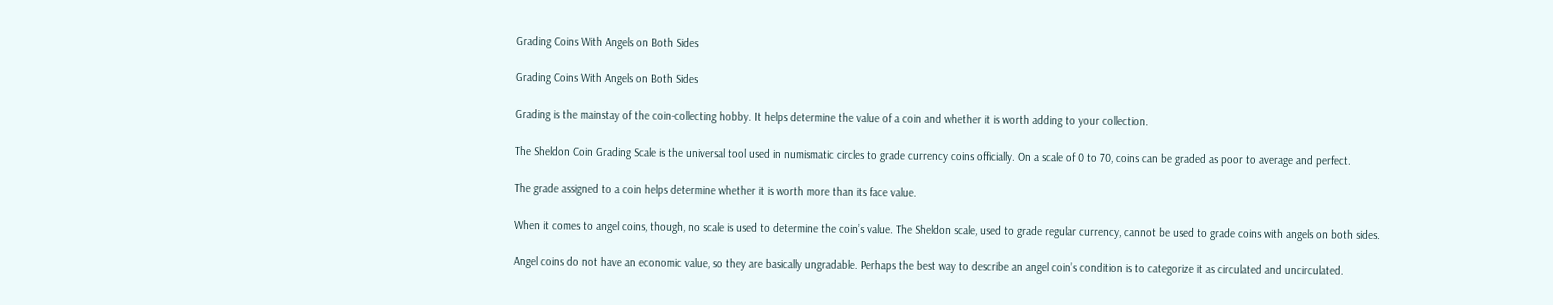Grading Coins With Angels on Both Sides

Grading Coins With Angels on Both Sides

Grading is the mainstay of the coin-collecting hobby. It helps determine the value of a coin and whether it is worth adding to your collection.

The Sheldon Coin Grading Scale is the universal tool used in numismatic circles to grade currency coins officially. On a scale of 0 to 70, coins can be graded as poor to average and perfect.

The grade assigned to a coin helps determine whether it is worth more than its face value.

When it comes to angel coins, though, no scale is used to determine the coin’s value. The Sheldon scale, used to grade regular currency, cannot be used to grade coins with angels on both sides.

Angel coins do not have an economic value, so they are basically ungradable. Perhaps the best way to describe an angel coin’s condition is to categorize it as circulated and uncirculated.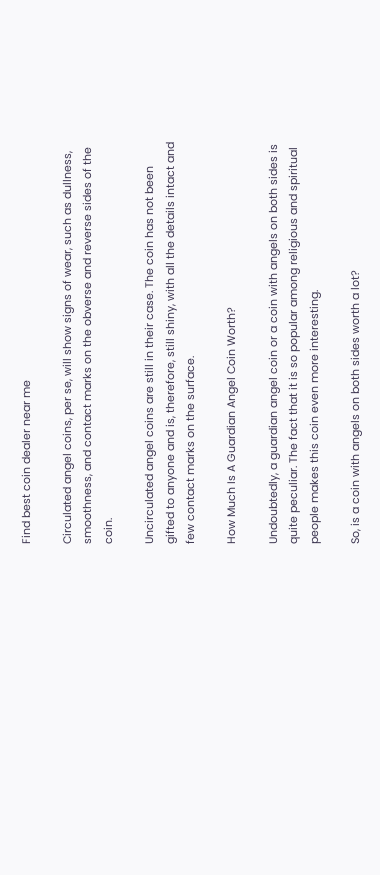Find best coin dealer near me

Circulated angel coins, per se, will show signs of wear, such as dullness, smoothness, and contact marks on the obverse and reverse sides of the coin.

Uncirculated angel coins are still in their case. The coin has not been gifted to anyone and is, therefore, still shiny, with all the details intact and few contact marks on the surface.

How Much Is A Guardian Angel Coin Worth?

Undoubtedly, a guardian angel coin or a coin with angels on both sides is quite peculiar. The fact that it is so popular among religious and spiritual people makes this coin even more interesting.

So, is a coin with angels on both sides worth a lot?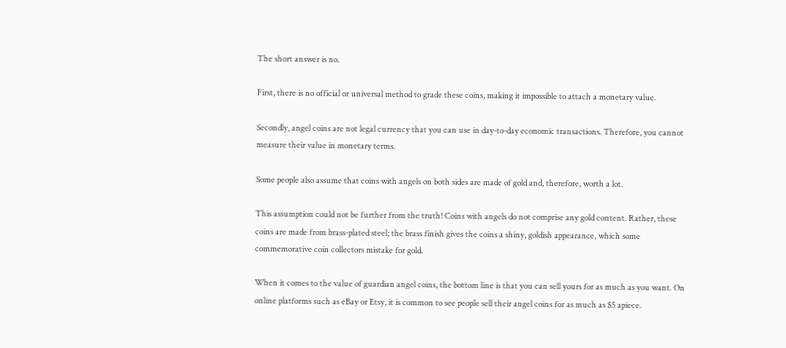The short answer is no.

First, there is no official or universal method to grade these coins, making it impossible to attach a monetary value.

Secondly, angel coins are not legal currency that you can use in day-to-day economic transactions. Therefore, you cannot measure their value in monetary terms.

Some people also assume that coins with angels on both sides are made of gold and, therefore, worth a lot.

This assumption could not be further from the truth! Coins with angels do not comprise any gold content. Rather, these coins are made from brass-plated steel; the brass finish gives the coins a shiny, goldish appearance, which some commemorative coin collectors mistake for gold.

When it comes to the value of guardian angel coins, the bottom line is that you can sell yours for as much as you want. On online platforms such as eBay or Etsy, it is common to see people sell their angel coins for as much as $5 apiece.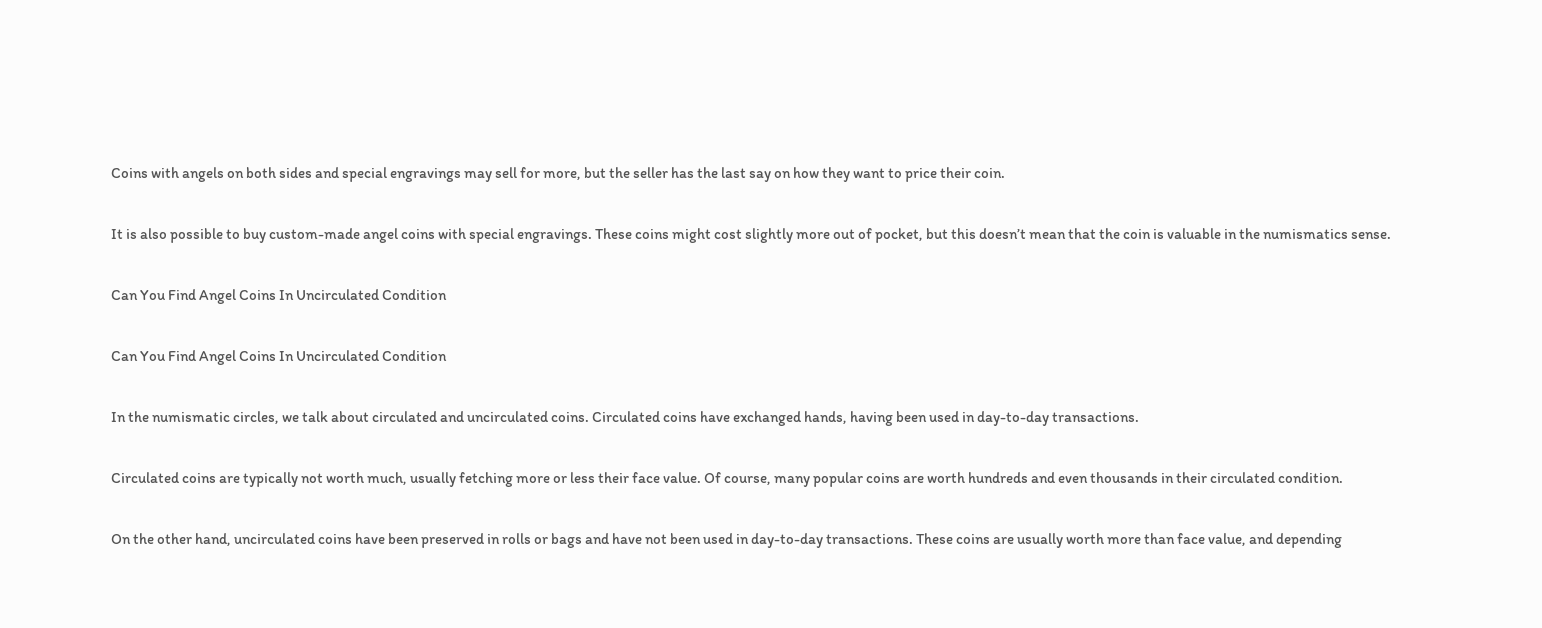Coins with angels on both sides and special engravings may sell for more, but the seller has the last say on how they want to price their coin.

It is also possible to buy custom-made angel coins with special engravings. These coins might cost slightly more out of pocket, but this doesn’t mean that the coin is valuable in the numismatics sense.

Can You Find Angel Coins In Uncirculated Condition

Can You Find Angel Coins In Uncirculated Condition

In the numismatic circles, we talk about circulated and uncirculated coins. Circulated coins have exchanged hands, having been used in day-to-day transactions.

Circulated coins are typically not worth much, usually fetching more or less their face value. Of course, many popular coins are worth hundreds and even thousands in their circulated condition.

On the other hand, uncirculated coins have been preserved in rolls or bags and have not been used in day-to-day transactions. These coins are usually worth more than face value, and depending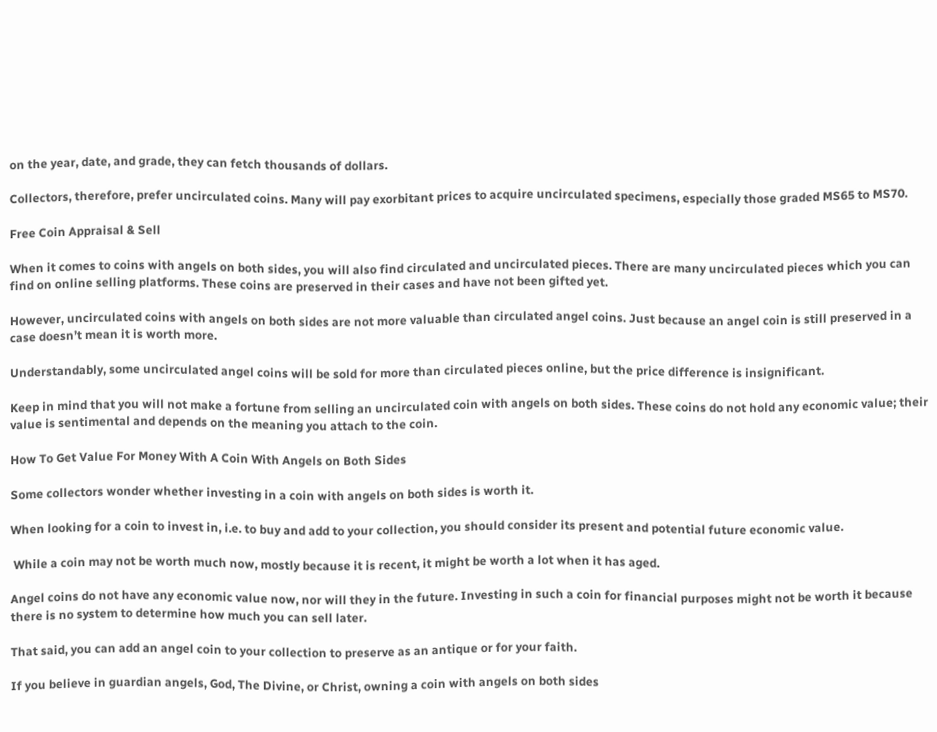on the year, date, and grade, they can fetch thousands of dollars.

Collectors, therefore, prefer uncirculated coins. Many will pay exorbitant prices to acquire uncirculated specimens, especially those graded MS65 to MS70.

Free Coin Appraisal & Sell

When it comes to coins with angels on both sides, you will also find circulated and uncirculated pieces. There are many uncirculated pieces which you can find on online selling platforms. These coins are preserved in their cases and have not been gifted yet.

However, uncirculated coins with angels on both sides are not more valuable than circulated angel coins. Just because an angel coin is still preserved in a case doesn’t mean it is worth more.

Understandably, some uncirculated angel coins will be sold for more than circulated pieces online, but the price difference is insignificant.

Keep in mind that you will not make a fortune from selling an uncirculated coin with angels on both sides. These coins do not hold any economic value; their value is sentimental and depends on the meaning you attach to the coin.

How To Get Value For Money With A Coin With Angels on Both Sides

Some collectors wonder whether investing in a coin with angels on both sides is worth it.

When looking for a coin to invest in, i.e. to buy and add to your collection, you should consider its present and potential future economic value.

 While a coin may not be worth much now, mostly because it is recent, it might be worth a lot when it has aged.

Angel coins do not have any economic value now, nor will they in the future. Investing in such a coin for financial purposes might not be worth it because there is no system to determine how much you can sell later.

That said, you can add an angel coin to your collection to preserve as an antique or for your faith.

If you believe in guardian angels, God, The Divine, or Christ, owning a coin with angels on both sides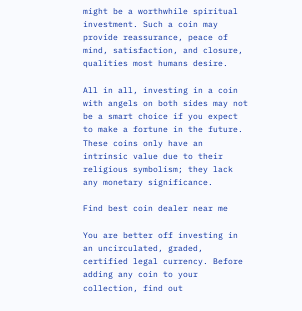might be a worthwhile spiritual investment. Such a coin may provide reassurance, peace of mind, satisfaction, and closure, qualities most humans desire.

All in all, investing in a coin with angels on both sides may not be a smart choice if you expect to make a fortune in the future. These coins only have an intrinsic value due to their religious symbolism; they lack any monetary significance.

Find best coin dealer near me

You are better off investing in an uncirculated, graded, certified legal currency. Before adding any coin to your collection, find out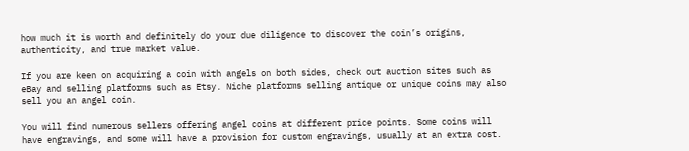how much it is worth and definitely do your due diligence to discover the coin’s origins, authenticity, and true market value.

If you are keen on acquiring a coin with angels on both sides, check out auction sites such as eBay and selling platforms such as Etsy. Niche platforms selling antique or unique coins may also sell you an angel coin.

You will find numerous sellers offering angel coins at different price points. Some coins will have engravings, and some will have a provision for custom engravings, usually at an extra cost.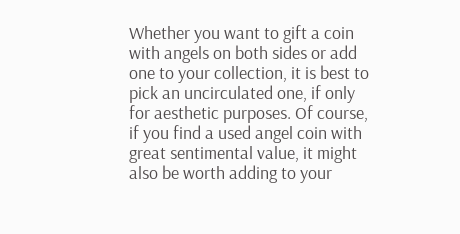Whether you want to gift a coin with angels on both sides or add one to your collection, it is best to pick an uncirculated one, if only for aesthetic purposes. Of course, if you find a used angel coin with great sentimental value, it might also be worth adding to your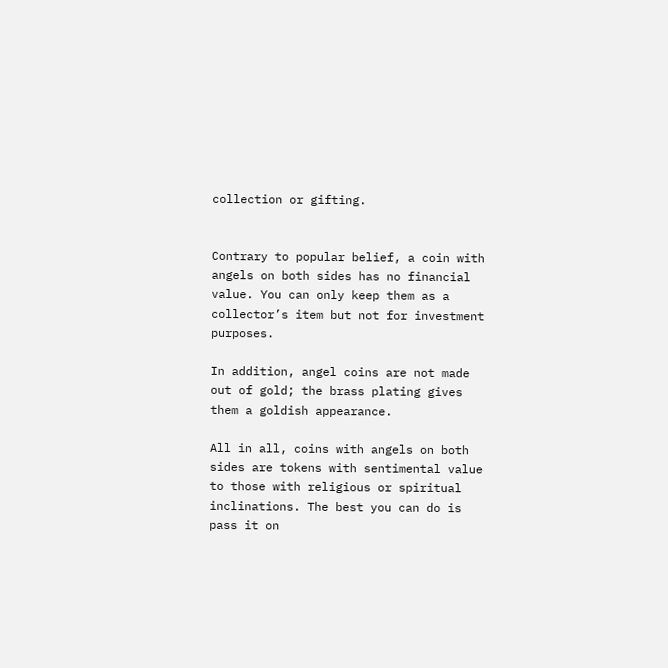collection or gifting.


Contrary to popular belief, a coin with angels on both sides has no financial value. You can only keep them as a collector’s item but not for investment purposes.

In addition, angel coins are not made out of gold; the brass plating gives them a goldish appearance.

All in all, coins with angels on both sides are tokens with sentimental value to those with religious or spiritual inclinations. The best you can do is pass it on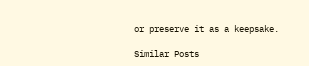or preserve it as a keepsake.

Similar Posts